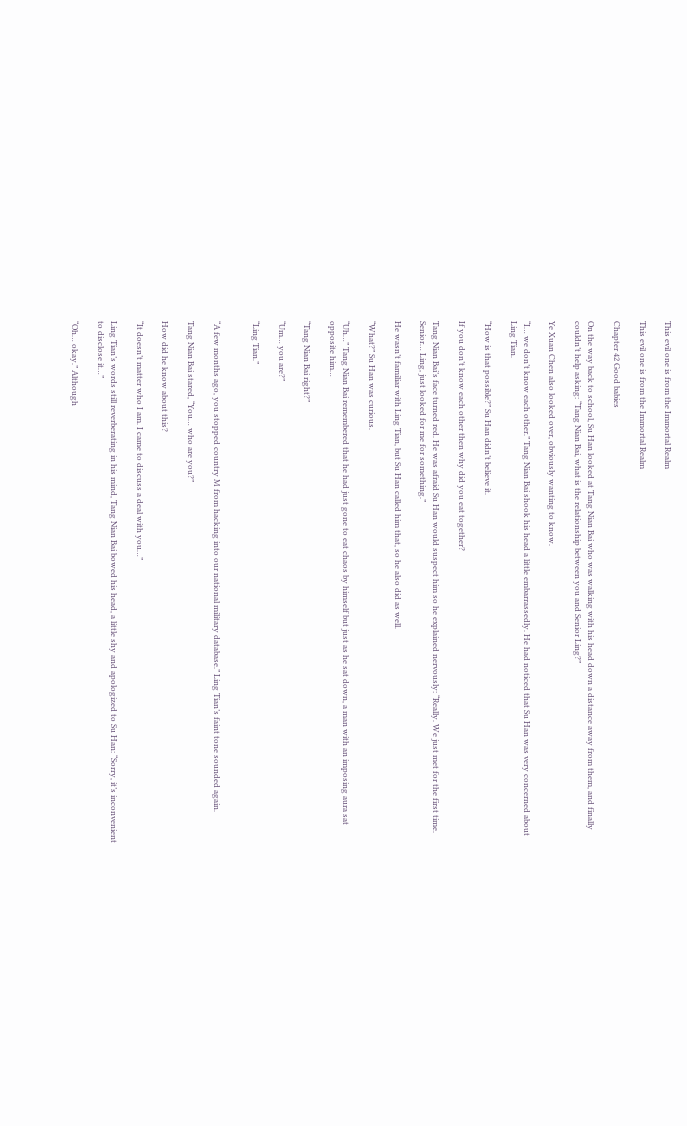This evil one is from the Immortal Realm

This evil one is from the Immortal Realm

Chapter 42 Good babies

On the way back to school, Su Han looked at Tang Nian Bai who was walking with his head down a distance away from them, and finally couldn’t help asking: “Tang Nian Bai, what is the relationship between you and Senior Ling?”

Ye Xuan Chen also looked over, obviously wanting to know.

“I… we don’t know each other.” Tang Nian Bai shook his head a little embarrassedly. He had noticed that Su Han was very concerned about Ling Tian.

“How is that possible?” Su Han didn’t believe it.

If you don’t know each other then why did you eat together?

Tang Nian Bai’s face turned red. He was afraid Su Han would suspect him so he explained nervously: “Really. We just met for the first time. Senior… Ling, just looked for me for something.”

He wasn’t familiar with Ling Tian, but Su Han called him that, so he also did as well.

“What?” Su Han was curious.

“Uh…” Tang Nian Bai remembered that he had just gone to eat chaos by himself but just as he sat down, a man with an imposing aura sat opposite him…

“Tang Nian Bai right?”

“Um… you are?”

“Ling Tian.”


“A few months ago, you stopped country M from hacking into our national military database.” Ling Tian’s faint tone sounded again.

Tang Nian Bai stared, “You… who are you?”

How did he know about this?

“It doesn’t matter who I am. I came to discuss a deal with you…”

Ling Tian’s words still reverberating in his mind, Tang Nian Bai bowed his head, a little shy and apologized to Su Han: “Sorry, it’s inconvenient to disclose it…”

“Oh… okay.” Although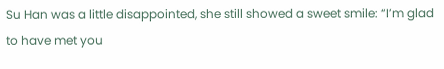Su Han was a little disappointed, she still showed a sweet smile: “I’m glad to have met you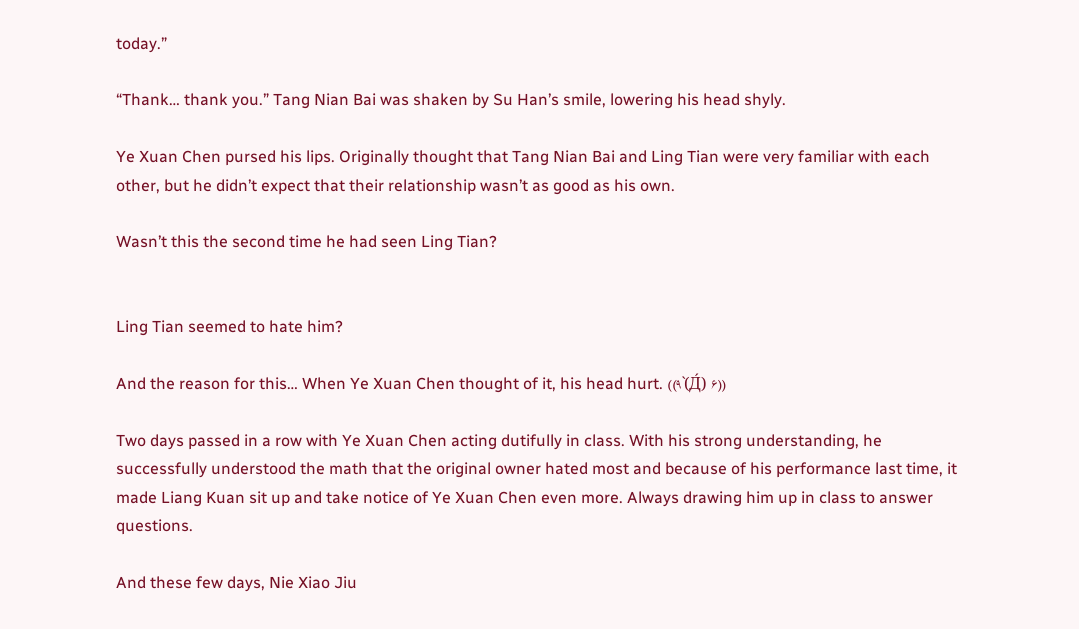today.”

“Thank… thank you.” Tang Nian Bai was shaken by Su Han’s smile, lowering his head shyly.

Ye Xuan Chen pursed his lips. Originally thought that Tang Nian Bai and Ling Tian were very familiar with each other, but he didn’t expect that their relationship wasn’t as good as his own.

Wasn’t this the second time he had seen Ling Tian?


Ling Tian seemed to hate him?

And the reason for this… When Ye Xuan Chen thought of it, his head hurt. ((٩ (̀Д́) ۶))

Two days passed in a row with Ye Xuan Chen acting dutifully in class. With his strong understanding, he successfully understood the math that the original owner hated most and because of his performance last time, it made Liang Kuan sit up and take notice of Ye Xuan Chen even more. Always drawing him up in class to answer questions.

And these few days, Nie Xiao Jiu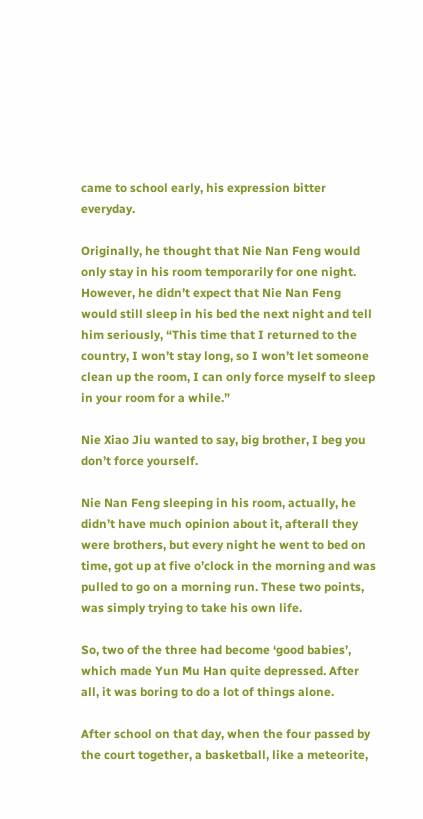came to school early, his expression bitter everyday.

Originally, he thought that Nie Nan Feng would only stay in his room temporarily for one night. However, he didn’t expect that Nie Nan Feng would still sleep in his bed the next night and tell him seriously, “This time that I returned to the country, I won’t stay long, so I won’t let someone clean up the room, I can only force myself to sleep in your room for a while.”

Nie Xiao Jiu wanted to say, big brother, I beg you don’t force yourself.

Nie Nan Feng sleeping in his room, actually, he didn’t have much opinion about it, afterall they were brothers, but every night he went to bed on time, got up at five o’clock in the morning and was pulled to go on a morning run. These two points, was simply trying to take his own life.

So, two of the three had become ‘good babies’, which made Yun Mu Han quite depressed. After all, it was boring to do a lot of things alone.

After school on that day, when the four passed by the court together, a basketball, like a meteorite,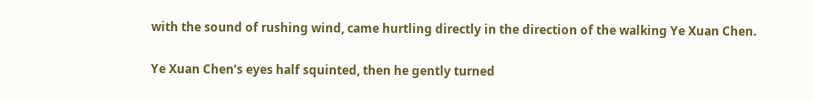with the sound of rushing wind, came hurtling directly in the direction of the walking Ye Xuan Chen.

Ye Xuan Chen’s eyes half squinted, then he gently turned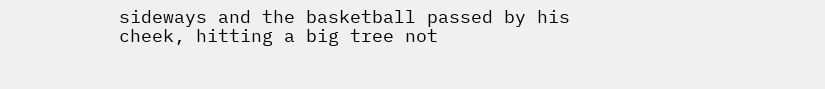sideways and the basketball passed by his cheek, hitting a big tree not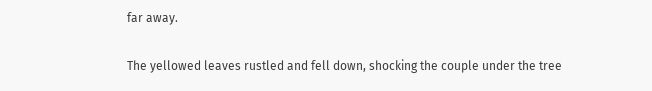far away.

The yellowed leaves rustled and fell down, shocking the couple under the tree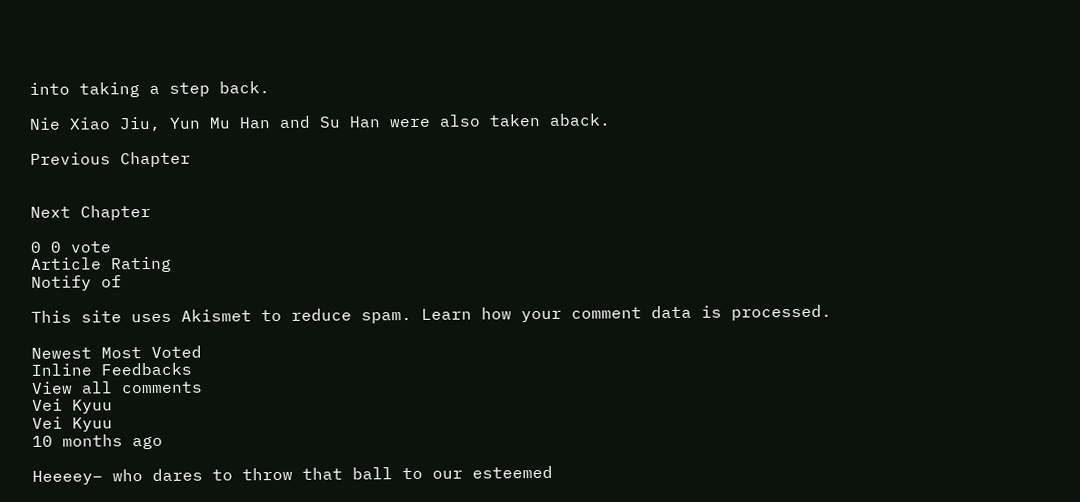into taking a step back.

Nie Xiao Jiu, Yun Mu Han and Su Han were also taken aback.

Previous Chapter


Next Chapter

0 0 vote
Article Rating
Notify of

This site uses Akismet to reduce spam. Learn how your comment data is processed.

Newest Most Voted
Inline Feedbacks
View all comments
Vei Kyuu
Vei Kyuu
10 months ago

Heeeey– who dares to throw that ball to our esteemed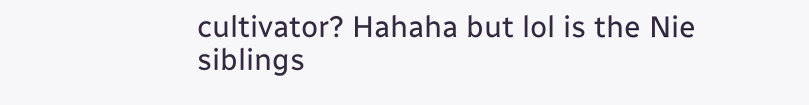cultivator? Hahaha but lol is the Nie siblings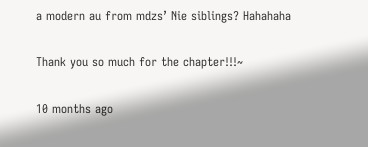a modern au from mdzs’ Nie siblings? Hahahaha

Thank you so much for the chapter!!!~

10 months ago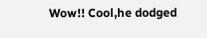Wow!! Cool,he dodged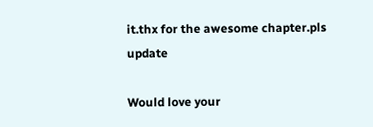it.thx for the awesome chapter.pls update

Would love your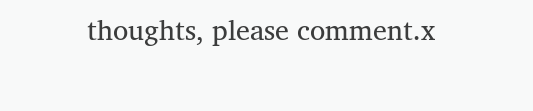thoughts, please comment.x